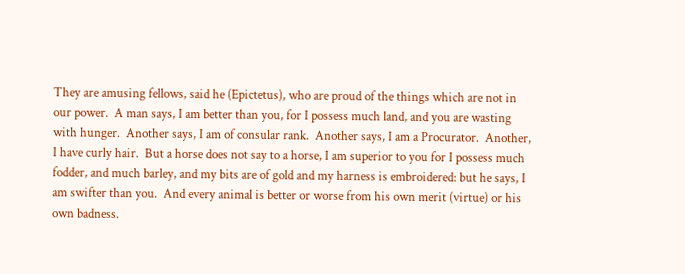They are amusing fellows, said he (Epictetus), who are proud of the things which are not in our power.  A man says, I am better than you, for I possess much land, and you are wasting with hunger.  Another says, I am of consular rank.  Another says, I am a Procurator.  Another, I have curly hair.  But a horse does not say to a horse, I am superior to you for I possess much fodder, and much barley, and my bits are of gold and my harness is embroidered: but he says, I am swifter than you.  And every animal is better or worse from his own merit (virtue) or his own badness.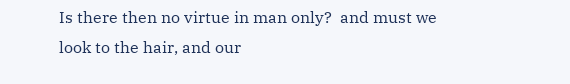Is there then no virtue in man only?  and must we look to the hair, and our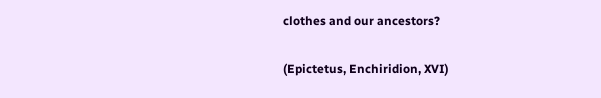clothes and our ancestors?

(Epictetus, Enchiridion, XVI)